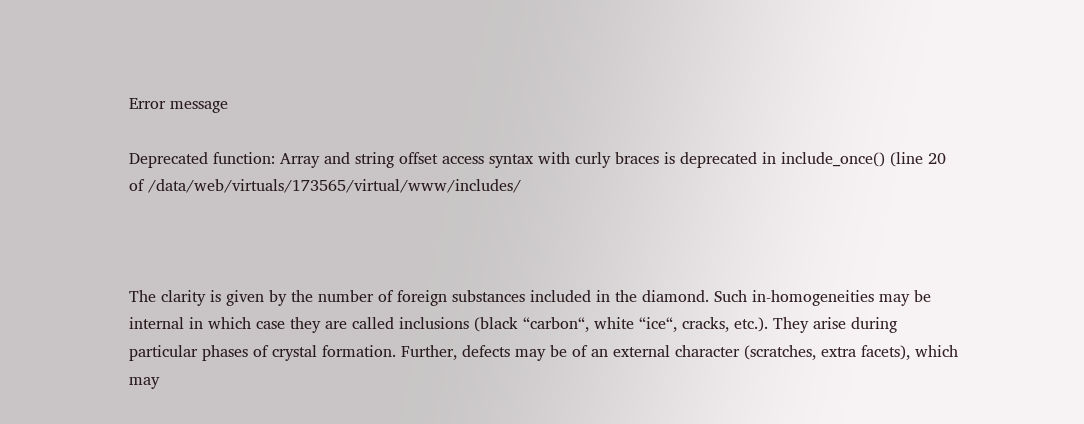Error message

Deprecated function: Array and string offset access syntax with curly braces is deprecated in include_once() (line 20 of /data/web/virtuals/173565/virtual/www/includes/



The clarity is given by the number of foreign substances included in the diamond. Such in-homogeneities may be internal in which case they are called inclusions (black “carbon“, white “ice“, cracks, etc.). They arise during particular phases of crystal formation. Further, defects may be of an external character (scratches, extra facets), which may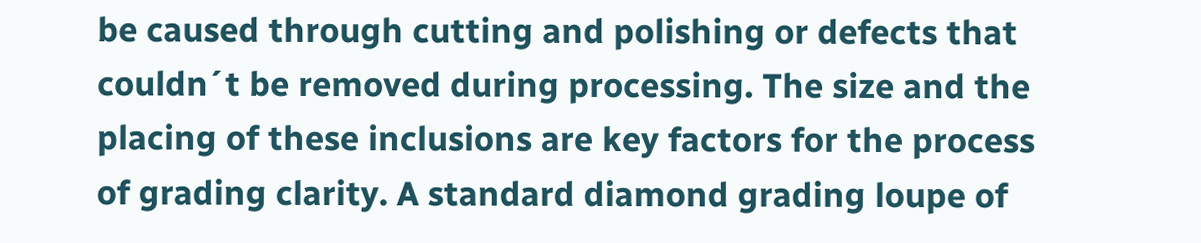be caused through cutting and polishing or defects that couldn´t be removed during processing. The size and the placing of these inclusions are key factors for the process of grading clarity. A standard diamond grading loupe of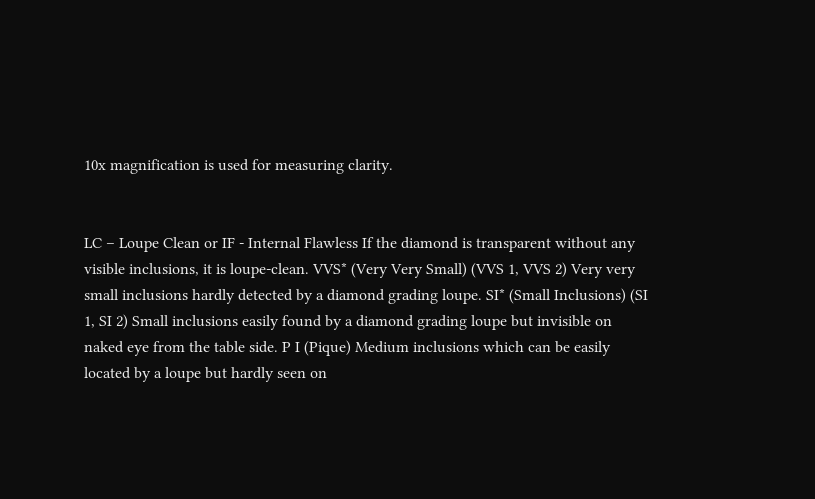10x magnification is used for measuring clarity.


LC – Loupe Clean or IF - Internal Flawless If the diamond is transparent without any visible inclusions, it is loupe-clean. VVS* (Very Very Small) (VVS 1, VVS 2) Very very small inclusions hardly detected by a diamond grading loupe. SI* (Small Inclusions) (SI 1, SI 2) Small inclusions easily found by a diamond grading loupe but invisible on naked eye from the table side. P I (Pique) Medium inclusions which can be easily located by a loupe but hardly seen on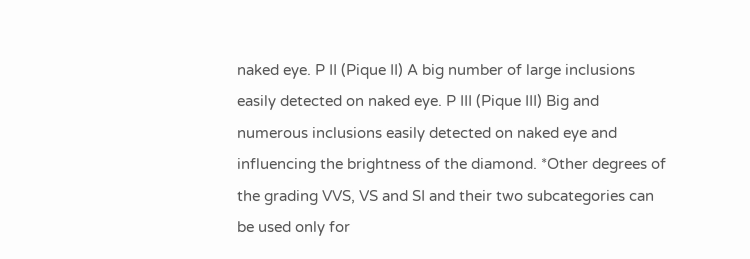naked eye. P II (Pique II) A big number of large inclusions easily detected on naked eye. P III (Pique III) Big and numerous inclusions easily detected on naked eye and influencing the brightness of the diamond. *Other degrees of the grading VVS, VS and SI and their two subcategories can be used only for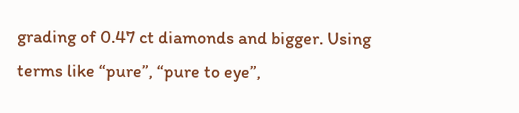grading of 0.47 ct diamonds and bigger. Using terms like “pure”, “pure to eye”,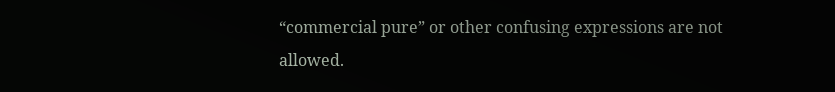“commercial pure” or other confusing expressions are not allowed.